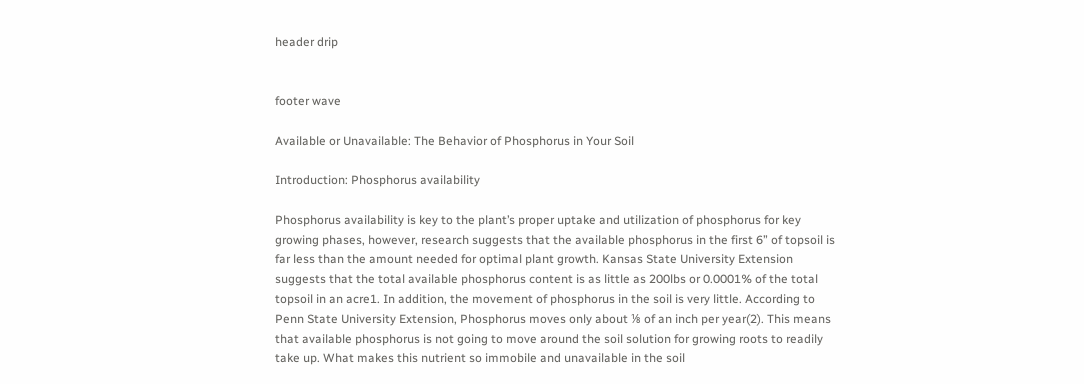header drip


footer wave

Available or Unavailable: The Behavior of Phosphorus in Your Soil

Introduction: Phosphorus availability

Phosphorus availability is key to the plant’s proper uptake and utilization of phosphorus for key growing phases, however, research suggests that the available phosphorus in the first 6” of topsoil is far less than the amount needed for optimal plant growth. Kansas State University Extension suggests that the total available phosphorus content is as little as 200lbs or 0.0001% of the total topsoil in an acre1. In addition, the movement of phosphorus in the soil is very little. According to Penn State University Extension, Phosphorus moves only about ⅛ of an inch per year(2). This means that available phosphorus is not going to move around the soil solution for growing roots to readily take up. What makes this nutrient so immobile and unavailable in the soil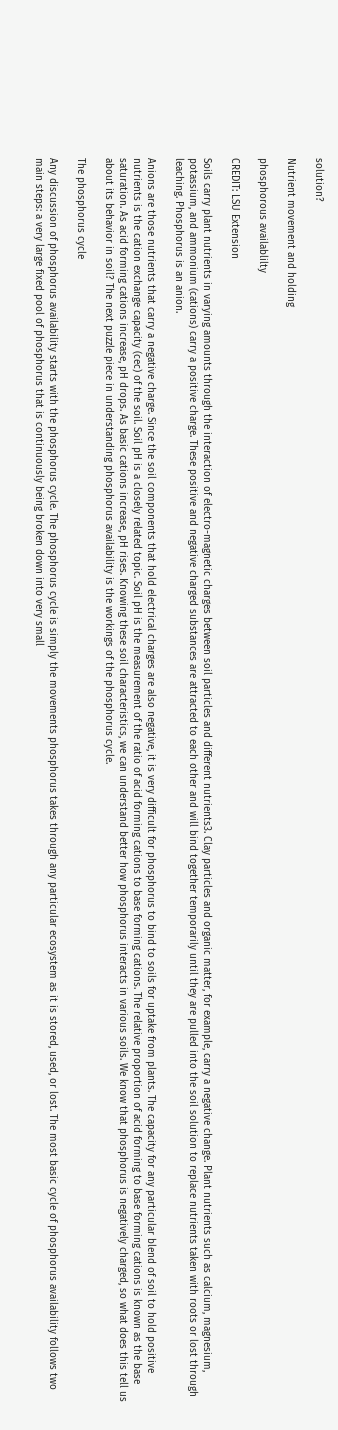solution?

Nutrient movement and holding

phosphorous availablilty

CREDIT: LSU Extension

Soils carry plant nutrients in varying amounts through the interaction of electro-magnetic charges between soil particles and different nutrients3. Clay particles and organic matter, for example, carry a negative change. Plant nutrients such as calcium, magnesium, potassium, and ammonium (cations) carry a positive charge. These positive and negative charged substances are attracted to each other and will bind together temporarily until they are pulled into the soil solution to replace nutrients taken with roots or lost through leaching. Phosphorus is an anion.

Anions are those nutrients that carry a negative charge. Since the soil components that hold electrical charges are also negative, it is very difficult for phosphorus to bind to soils for uptake from plants. The capacity for any particular blend of soil to hold positive nutrients is the cation exchange capacity (cec) of the soil. Soil pH is a closely related topic. Soil pH is the measurement of the ratio of acid forming cations to base forming cations. The relative proportion of acid forming to base forming cations is known as the base saturation. As acid forming cations increase, pH drops. As basic cations increase, pH rises. Knowing these soil characteristics, we can understand better how phosphorus interacts in various soils. We know that phosphorus is negatively charged, so what does this tell us about its behavior in soil? The next puzzle piece in understanding phosphorus availability is the workings of the phosphorus cycle.

The phosphorus cycle

Any discussion of phosphorus availability starts with the phosphorus cycle. The phosphorus cycle is simply the movements phosphorus takes through any particular ecosystem as it is stored, used, or lost. The most basic cycle of phosphorus availability follows two main steps: a very large fixed pool of phosphorus that is continuously being broken down into very small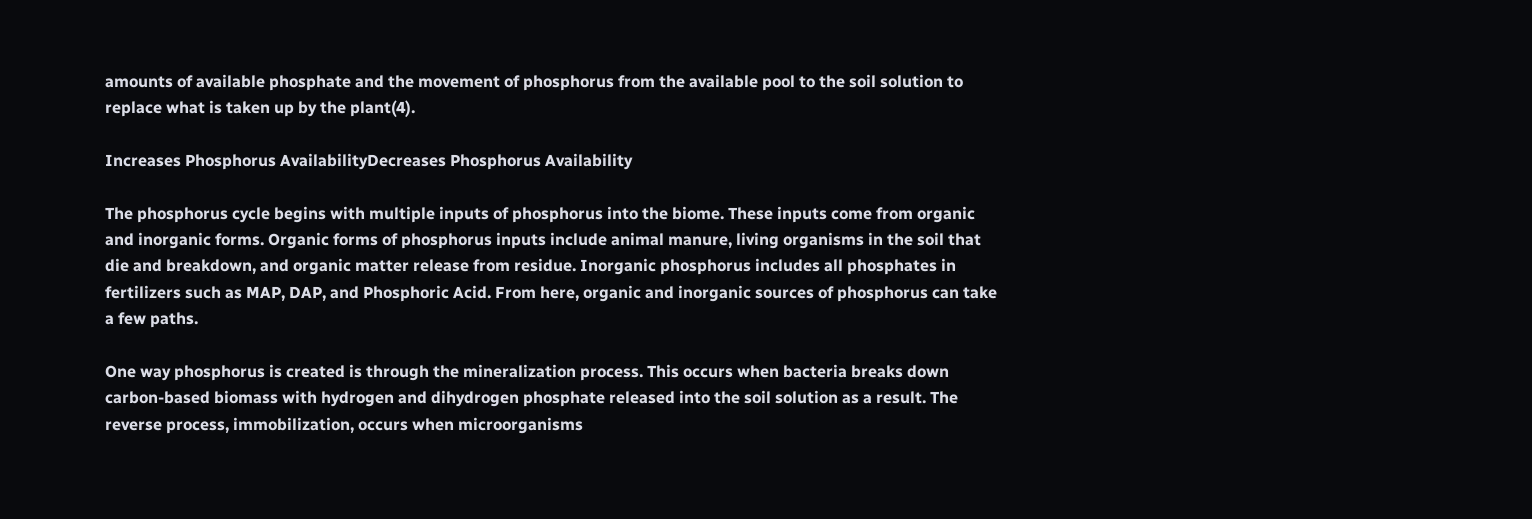amounts of available phosphate and the movement of phosphorus from the available pool to the soil solution to replace what is taken up by the plant(4).

Increases Phosphorus AvailabilityDecreases Phosphorus Availability

The phosphorus cycle begins with multiple inputs of phosphorus into the biome. These inputs come from organic and inorganic forms. Organic forms of phosphorus inputs include animal manure, living organisms in the soil that die and breakdown, and organic matter release from residue. Inorganic phosphorus includes all phosphates in fertilizers such as MAP, DAP, and Phosphoric Acid. From here, organic and inorganic sources of phosphorus can take a few paths.

One way phosphorus is created is through the mineralization process. This occurs when bacteria breaks down carbon-based biomass with hydrogen and dihydrogen phosphate released into the soil solution as a result. The reverse process, immobilization, occurs when microorganisms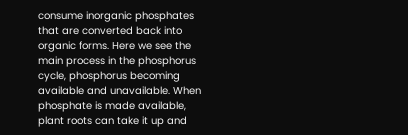consume inorganic phosphates that are converted back into organic forms. Here we see the main process in the phosphorus cycle, phosphorus becoming available and unavailable. When phosphate is made available, plant roots can take it up and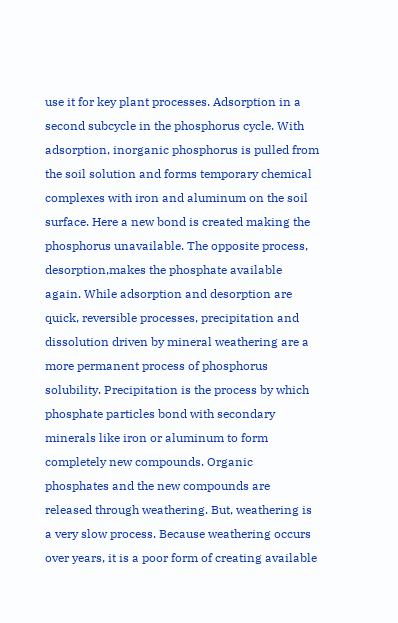use it for key plant processes. Adsorption in a second subcycle in the phosphorus cycle. With adsorption, inorganic phosphorus is pulled from the soil solution and forms temporary chemical complexes with iron and aluminum on the soil surface. Here a new bond is created making the phosphorus unavailable. The opposite process, desorption,makes the phosphate available again. While adsorption and desorption are quick, reversible processes, precipitation and dissolution driven by mineral weathering are a more permanent process of phosphorus solubility. Precipitation is the process by which phosphate particles bond with secondary minerals like iron or aluminum to form completely new compounds. Organic phosphates and the new compounds are released through weathering. But, weathering is a very slow process. Because weathering occurs over years, it is a poor form of creating available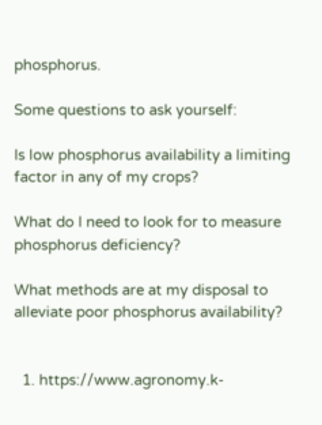phosphorus.

Some questions to ask yourself:

Is low phosphorus availability a limiting factor in any of my crops?

What do I need to look for to measure phosphorus deficiency?

What methods are at my disposal to alleviate poor phosphorus availability?


  1. https://www.agronomy.k-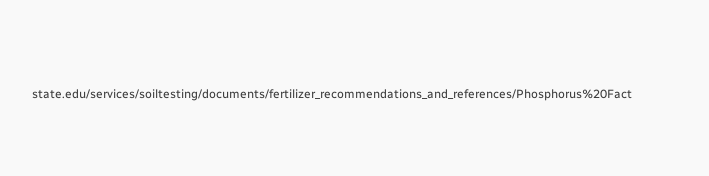state.edu/services/soiltesting/documents/fertilizer_recommendations_and_references/Phosphorus%20Fact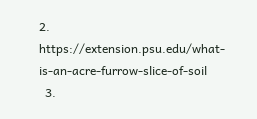2. https://extension.psu.edu/what-is-an-acre-furrow-slice-of-soil
  3.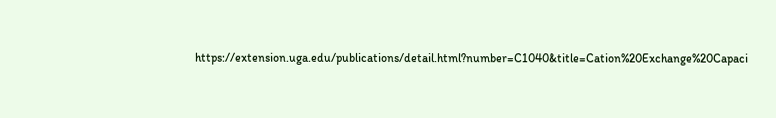https://extension.uga.edu/publications/detail.html?number=C1040&title=Cation%20Exchange%20Capaci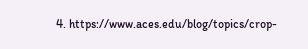4. https://www.aces.edu/blog/topics/crop-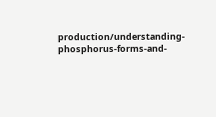production/understanding-phosphorus-forms-and-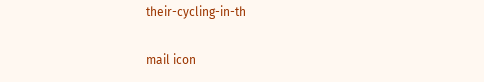their-cycling-in-th

mail icon